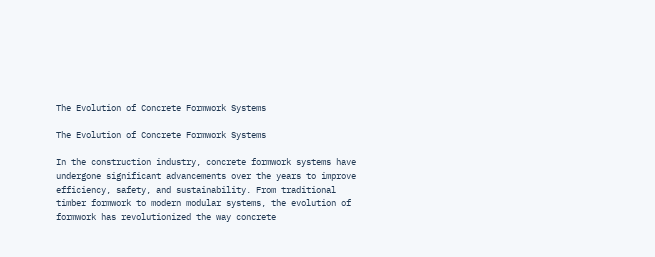The Evolution of Concrete Formwork Systems

The Evolution of Concrete Formwork Systems

In the construction industry, concrete formwork systems have undergone significant advancements over the years to improve efficiency, safety, and sustainability. From traditional timber formwork to modern modular systems, the evolution of formwork has revolutionized the way concrete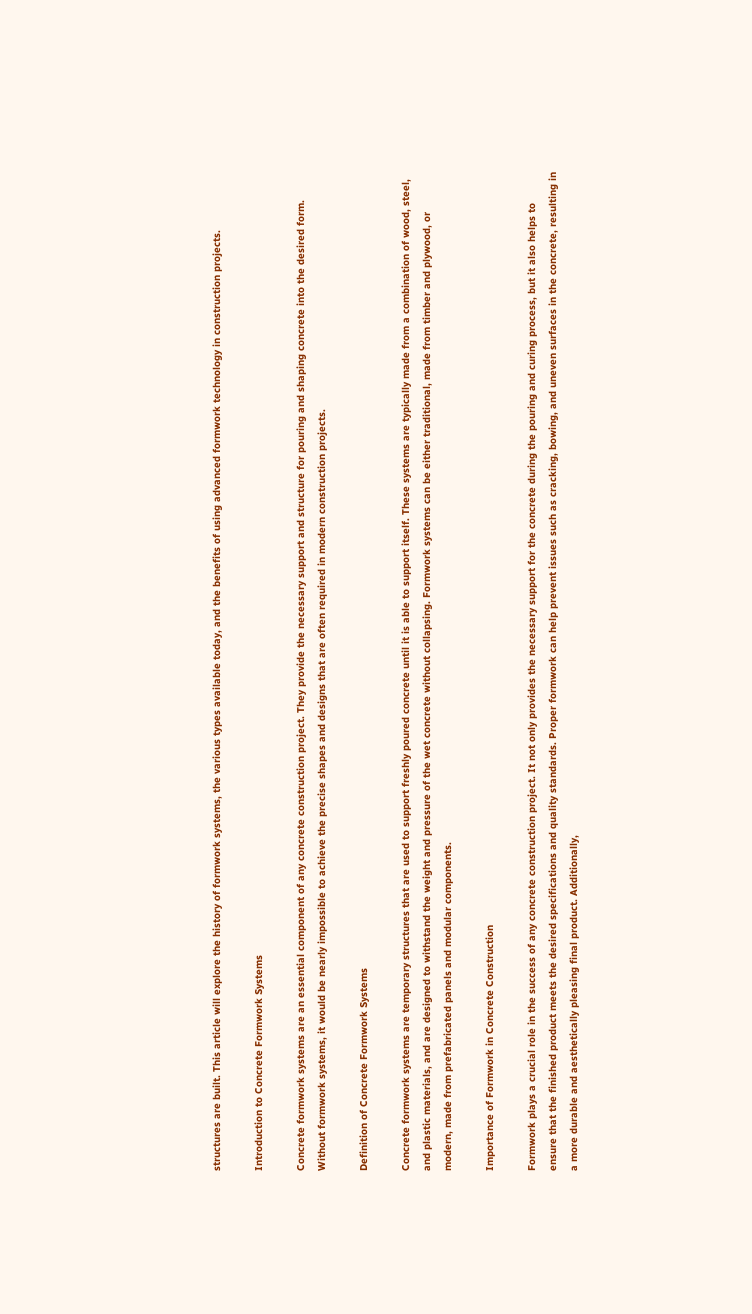structures are built. This article will explore the history of formwork systems, the various types available today, and the benefits of using advanced formwork technology in construction projects.

Introduction to Concrete Formwork Systems

Concrete formwork systems are an essential component of any concrete construction project. They provide the necessary support and structure for pouring and shaping concrete into the desired form. Without formwork systems, it would be nearly impossible to achieve the precise shapes and designs that are often required in modern construction projects.

Definition of Concrete Formwork Systems

Concrete formwork systems are temporary structures that are used to support freshly poured concrete until it is able to support itself. These systems are typically made from a combination of wood, steel, and plastic materials, and are designed to withstand the weight and pressure of the wet concrete without collapsing. Formwork systems can be either traditional, made from timber and plywood, or modern, made from prefabricated panels and modular components.

Importance of Formwork in Concrete Construction

Formwork plays a crucial role in the success of any concrete construction project. It not only provides the necessary support for the concrete during the pouring and curing process, but it also helps to ensure that the finished product meets the desired specifications and quality standards. Proper formwork can help prevent issues such as cracking, bowing, and uneven surfaces in the concrete, resulting in a more durable and aesthetically pleasing final product. Additionally,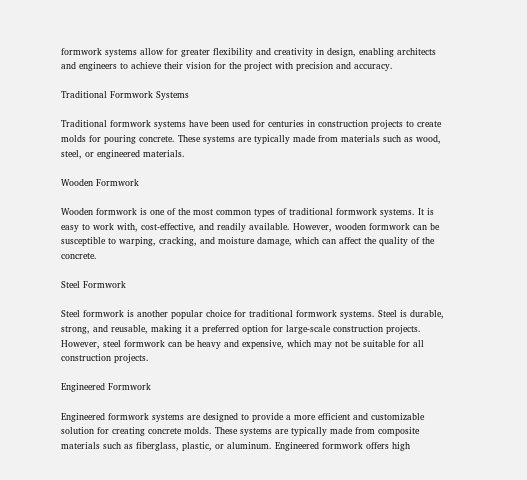formwork systems allow for greater flexibility and creativity in design, enabling architects and engineers to achieve their vision for the project with precision and accuracy.

Traditional Formwork Systems

Traditional formwork systems have been used for centuries in construction projects to create molds for pouring concrete. These systems are typically made from materials such as wood, steel, or engineered materials.

Wooden Formwork

Wooden formwork is one of the most common types of traditional formwork systems. It is easy to work with, cost-effective, and readily available. However, wooden formwork can be susceptible to warping, cracking, and moisture damage, which can affect the quality of the concrete.

Steel Formwork

Steel formwork is another popular choice for traditional formwork systems. Steel is durable, strong, and reusable, making it a preferred option for large-scale construction projects. However, steel formwork can be heavy and expensive, which may not be suitable for all construction projects.

Engineered Formwork

Engineered formwork systems are designed to provide a more efficient and customizable solution for creating concrete molds. These systems are typically made from composite materials such as fiberglass, plastic, or aluminum. Engineered formwork offers high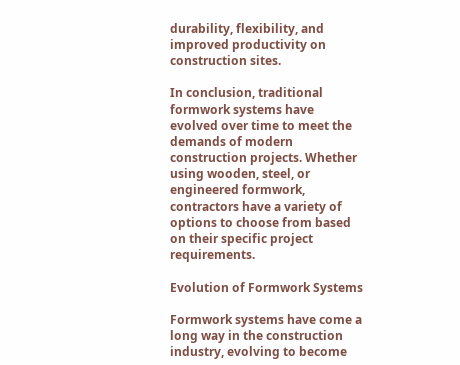durability, flexibility, and improved productivity on construction sites.

In conclusion, traditional formwork systems have evolved over time to meet the demands of modern construction projects. Whether using wooden, steel, or engineered formwork, contractors have a variety of options to choose from based on their specific project requirements.

Evolution of Formwork Systems

Formwork systems have come a long way in the construction industry, evolving to become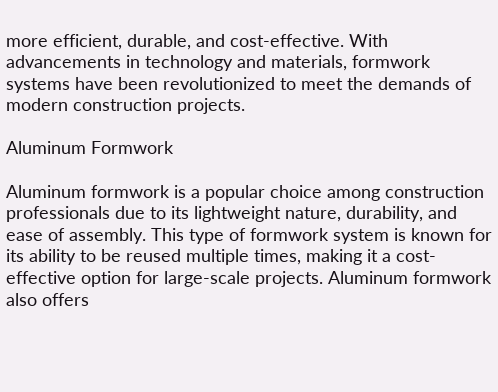more efficient, durable, and cost-effective. With advancements in technology and materials, formwork systems have been revolutionized to meet the demands of modern construction projects.

Aluminum Formwork

Aluminum formwork is a popular choice among construction professionals due to its lightweight nature, durability, and ease of assembly. This type of formwork system is known for its ability to be reused multiple times, making it a cost-effective option for large-scale projects. Aluminum formwork also offers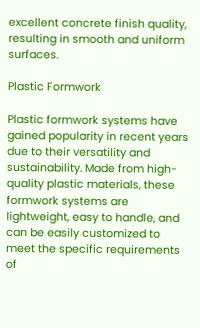excellent concrete finish quality, resulting in smooth and uniform surfaces.

Plastic Formwork

Plastic formwork systems have gained popularity in recent years due to their versatility and sustainability. Made from high-quality plastic materials, these formwork systems are lightweight, easy to handle, and can be easily customized to meet the specific requirements of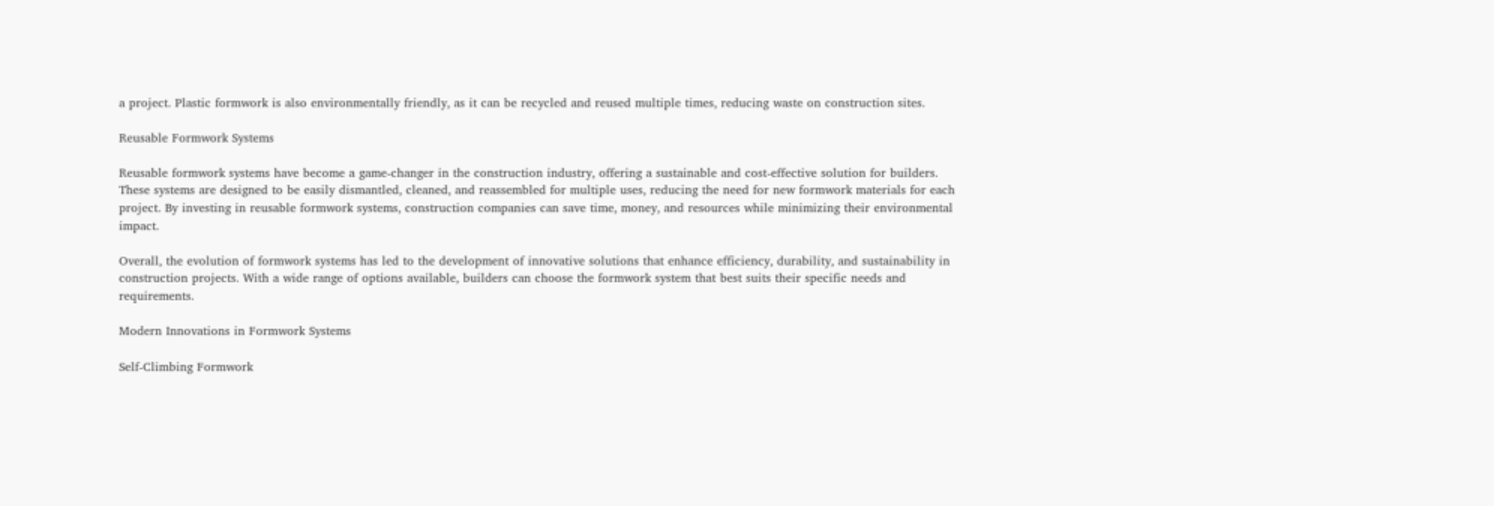a project. Plastic formwork is also environmentally friendly, as it can be recycled and reused multiple times, reducing waste on construction sites.

Reusable Formwork Systems

Reusable formwork systems have become a game-changer in the construction industry, offering a sustainable and cost-effective solution for builders. These systems are designed to be easily dismantled, cleaned, and reassembled for multiple uses, reducing the need for new formwork materials for each project. By investing in reusable formwork systems, construction companies can save time, money, and resources while minimizing their environmental impact.

Overall, the evolution of formwork systems has led to the development of innovative solutions that enhance efficiency, durability, and sustainability in construction projects. With a wide range of options available, builders can choose the formwork system that best suits their specific needs and requirements.

Modern Innovations in Formwork Systems

Self-Climbing Formwork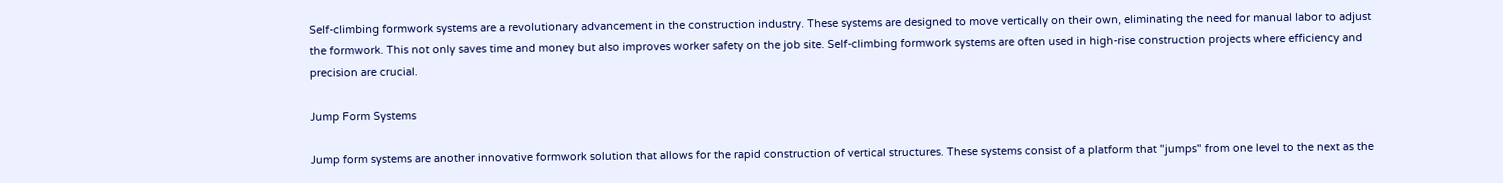Self-climbing formwork systems are a revolutionary advancement in the construction industry. These systems are designed to move vertically on their own, eliminating the need for manual labor to adjust the formwork. This not only saves time and money but also improves worker safety on the job site. Self-climbing formwork systems are often used in high-rise construction projects where efficiency and precision are crucial.

Jump Form Systems

Jump form systems are another innovative formwork solution that allows for the rapid construction of vertical structures. These systems consist of a platform that "jumps" from one level to the next as the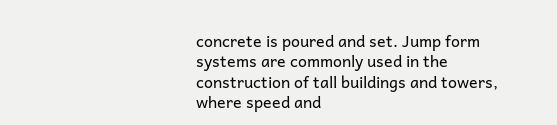concrete is poured and set. Jump form systems are commonly used in the construction of tall buildings and towers, where speed and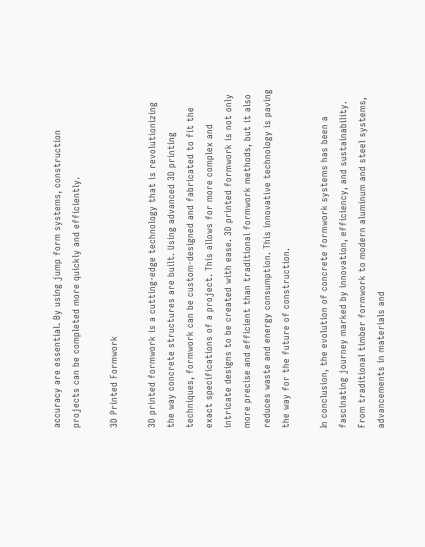accuracy are essential. By using jump form systems, construction projects can be completed more quickly and efficiently.

3D Printed Formwork

3D printed formwork is a cutting-edge technology that is revolutionizing the way concrete structures are built. Using advanced 3D printing techniques, formwork can be custom-designed and fabricated to fit the exact specifications of a project. This allows for more complex and intricate designs to be created with ease. 3D printed formwork is not only more precise and efficient than traditional formwork methods, but it also reduces waste and energy consumption. This innovative technology is paving the way for the future of construction.

In conclusion, the evolution of concrete formwork systems has been a fascinating journey marked by innovation, efficiency, and sustainability. From traditional timber formwork to modern aluminum and steel systems, advancements in materials and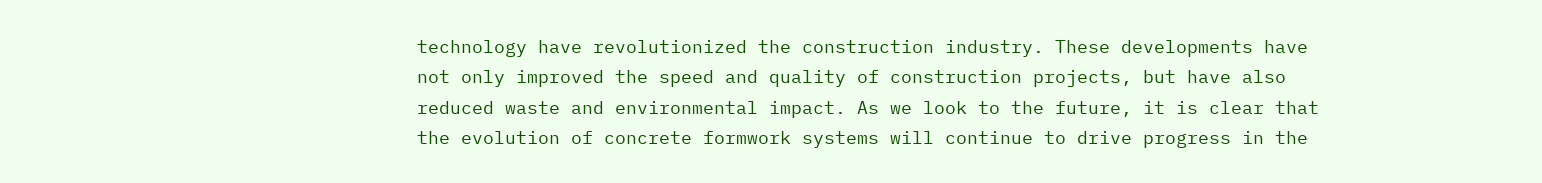technology have revolutionized the construction industry. These developments have not only improved the speed and quality of construction projects, but have also reduced waste and environmental impact. As we look to the future, it is clear that the evolution of concrete formwork systems will continue to drive progress in the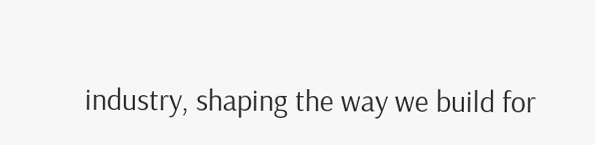industry, shaping the way we build for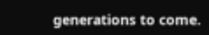generations to come.